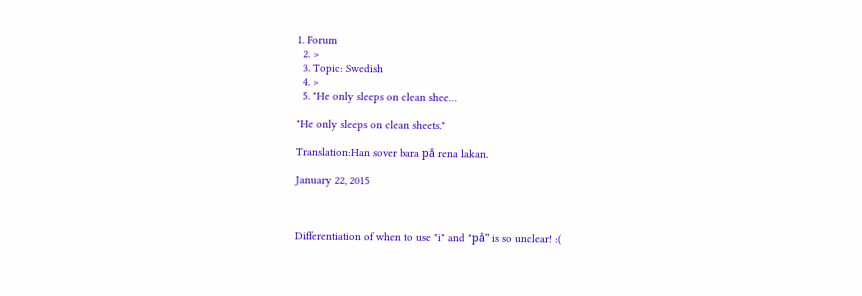1. Forum
  2. >
  3. Topic: Swedish
  4. >
  5. "He only sleeps on clean shee…

"He only sleeps on clean sheets."

Translation:Han sover bara på rena lakan.

January 22, 2015



Differentiation of when to use "i" and "på" is so unclear! :(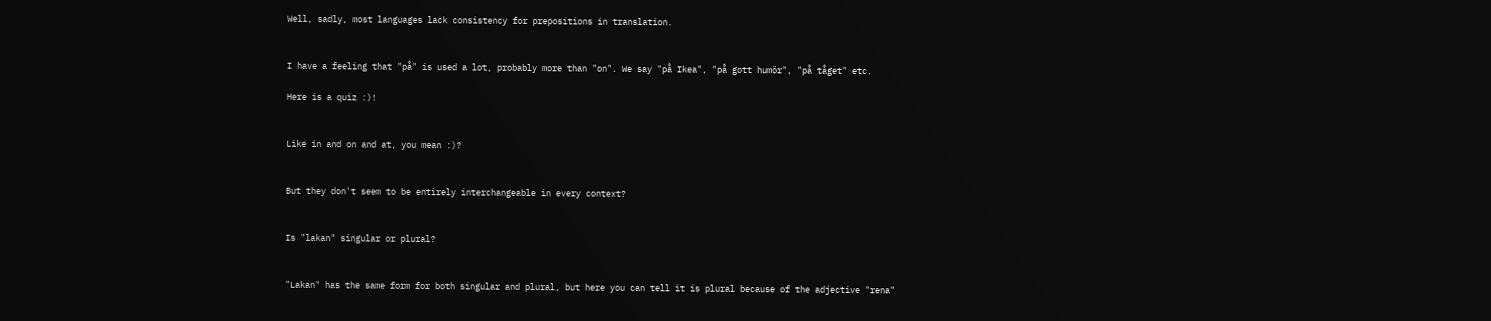Well, sadly, most languages lack consistency for prepositions in translation.


I have a feeling that "på" is used a lot, probably more than "on". We say "på Ikea", "på gott humör", "på tåget" etc.

Here is a quiz :)!


Like in and on and at, you mean :)?


But they don't seem to be entirely interchangeable in every context?


Is "lakan" singular or plural?


"Lakan" has the same form for both singular and plural, but here you can tell it is plural because of the adjective "rena"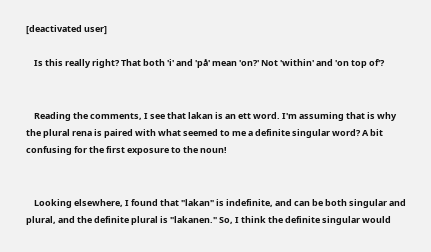[deactivated user]

    Is this really right? That both 'i' and 'på' mean 'on?' Not 'within' and 'on top of'?


    Reading the comments, I see that lakan is an ett word. I'm assuming that is why the plural rena is paired with what seemed to me a definite singular word? A bit confusing for the first exposure to the noun!


    Looking elsewhere, I found that "lakan" is indefinite, and can be both singular and plural, and the definite plural is "lakanen." So, I think the definite singular would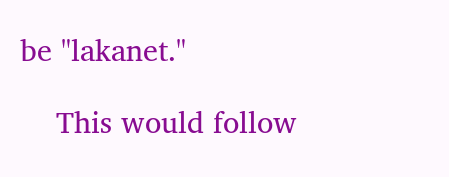be "lakanet."

    This would follow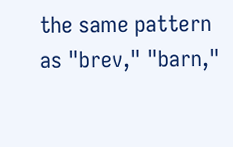the same pattern as "brev," "barn,"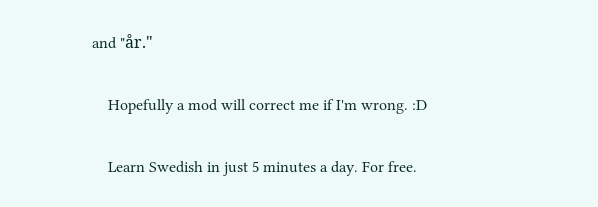and "år."

    Hopefully a mod will correct me if I'm wrong. :D

    Learn Swedish in just 5 minutes a day. For free.